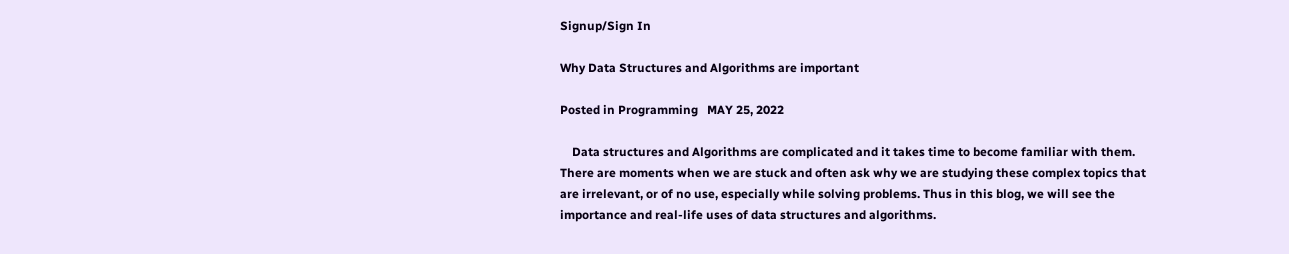Signup/Sign In

Why Data Structures and Algorithms are important

Posted in Programming   MAY 25, 2022

    Data structures and Algorithms are complicated and it takes time to become familiar with them. There are moments when we are stuck and often ask why we are studying these complex topics that are irrelevant, or of no use, especially while solving problems. Thus in this blog, we will see the importance and real-life uses of data structures and algorithms.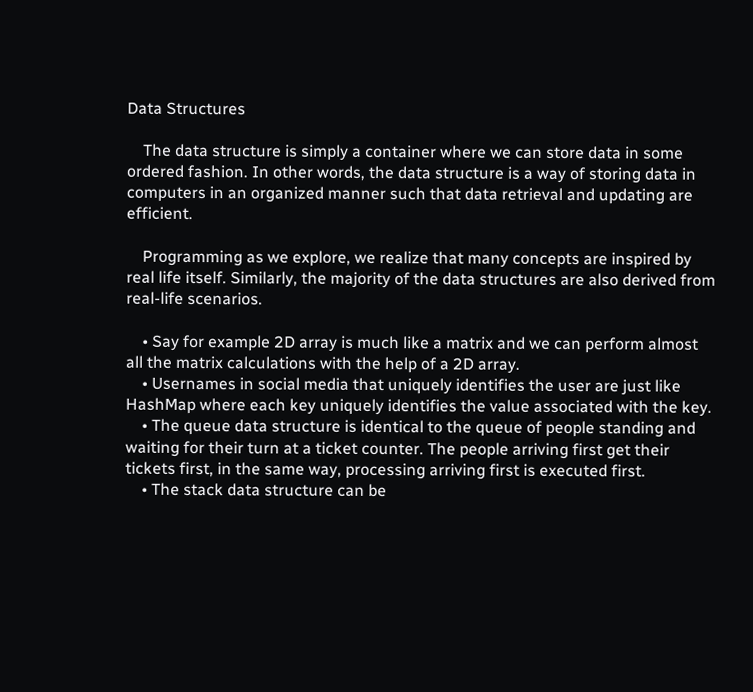Data Structures

    The data structure is simply a container where we can store data in some ordered fashion. In other words, the data structure is a way of storing data in computers in an organized manner such that data retrieval and updating are efficient.

    Programming as we explore, we realize that many concepts are inspired by real life itself. Similarly, the majority of the data structures are also derived from real-life scenarios.

    • Say for example 2D array is much like a matrix and we can perform almost all the matrix calculations with the help of a 2D array.
    • Usernames in social media that uniquely identifies the user are just like HashMap where each key uniquely identifies the value associated with the key.
    • The queue data structure is identical to the queue of people standing and waiting for their turn at a ticket counter. The people arriving first get their tickets first, in the same way, processing arriving first is executed first.
    • The stack data structure can be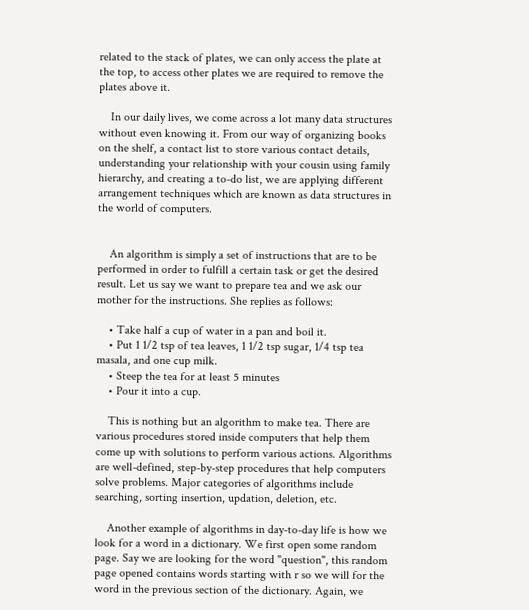related to the stack of plates, we can only access the plate at the top, to access other plates we are required to remove the plates above it.

    In our daily lives, we come across a lot many data structures without even knowing it. From our way of organizing books on the shelf, a contact list to store various contact details, understanding your relationship with your cousin using family hierarchy, and creating a to-do list, we are applying different arrangement techniques which are known as data structures in the world of computers.


    An algorithm is simply a set of instructions that are to be performed in order to fulfill a certain task or get the desired result. Let us say we want to prepare tea and we ask our mother for the instructions. She replies as follows:

    • Take half a cup of water in a pan and boil it.
    • Put 1 1/2 tsp of tea leaves, 1 1/2 tsp sugar, 1/4 tsp tea masala, and one cup milk.
    • Steep the tea for at least 5 minutes
    • Pour it into a cup.

    This is nothing but an algorithm to make tea. There are various procedures stored inside computers that help them come up with solutions to perform various actions. Algorithms are well-defined, step-by-step procedures that help computers solve problems. Major categories of algorithms include searching, sorting insertion, updation, deletion, etc.

    Another example of algorithms in day-to-day life is how we look for a word in a dictionary. We first open some random page. Say we are looking for the word "question", this random page opened contains words starting with r so we will for the word in the previous section of the dictionary. Again, we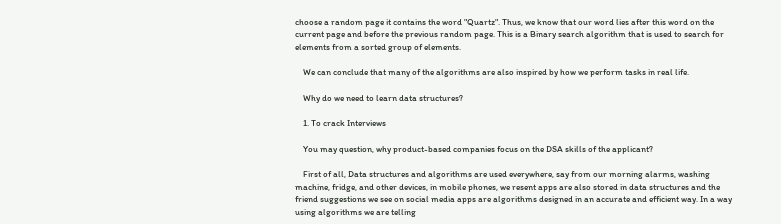choose a random page it contains the word "Quartz". Thus, we know that our word lies after this word on the current page and before the previous random page. This is a Binary search algorithm that is used to search for elements from a sorted group of elements.

    We can conclude that many of the algorithms are also inspired by how we perform tasks in real life.

    Why do we need to learn data structures?

    1. To crack Interviews

    You may question, why product-based companies focus on the DSA skills of the applicant?

    First of all, Data structures and algorithms are used everywhere, say from our morning alarms, washing machine, fridge, and other devices, in mobile phones, we resent apps are also stored in data structures and the friend suggestions we see on social media apps are algorithms designed in an accurate and efficient way. In a way using algorithms we are telling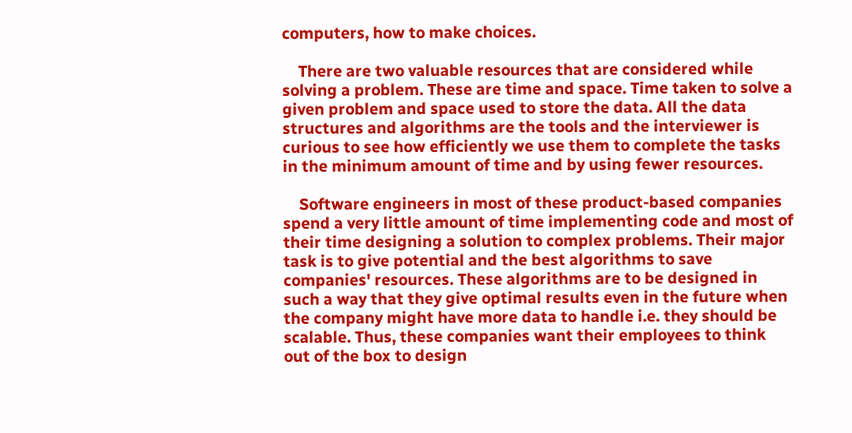computers, how to make choices.

    There are two valuable resources that are considered while solving a problem. These are time and space. Time taken to solve a given problem and space used to store the data. All the data structures and algorithms are the tools and the interviewer is curious to see how efficiently we use them to complete the tasks in the minimum amount of time and by using fewer resources.

    Software engineers in most of these product-based companies spend a very little amount of time implementing code and most of their time designing a solution to complex problems. Their major task is to give potential and the best algorithms to save companies' resources. These algorithms are to be designed in such a way that they give optimal results even in the future when the company might have more data to handle i.e. they should be scalable. Thus, these companies want their employees to think out of the box to design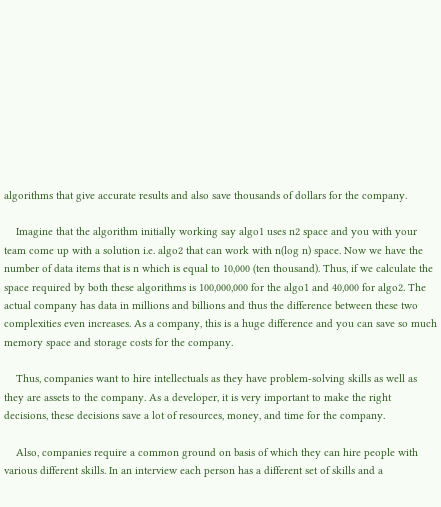algorithms that give accurate results and also save thousands of dollars for the company.

    Imagine that the algorithm initially working say algo1 uses n2 space and you with your team come up with a solution i.e. algo2 that can work with n(log n) space. Now we have the number of data items that is n which is equal to 10,000 (ten thousand). Thus, if we calculate the space required by both these algorithms is 100,000,000 for the algo1 and 40,000 for algo2. The actual company has data in millions and billions and thus the difference between these two complexities even increases. As a company, this is a huge difference and you can save so much memory space and storage costs for the company.

    Thus, companies want to hire intellectuals as they have problem-solving skills as well as they are assets to the company. As a developer, it is very important to make the right decisions, these decisions save a lot of resources, money, and time for the company.

    Also, companies require a common ground on basis of which they can hire people with various different skills. In an interview each person has a different set of skills and a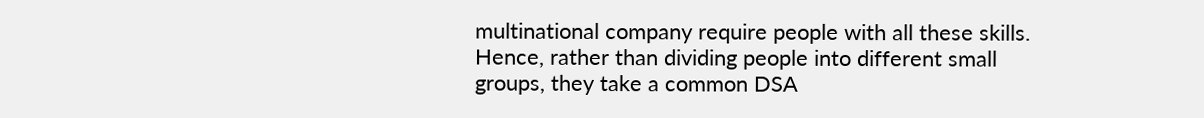multinational company require people with all these skills. Hence, rather than dividing people into different small groups, they take a common DSA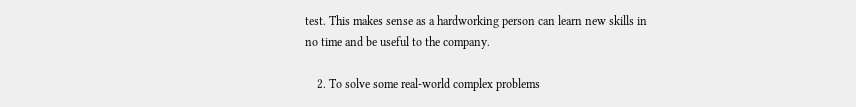test. This makes sense as a hardworking person can learn new skills in no time and be useful to the company.

    2. To solve some real-world complex problems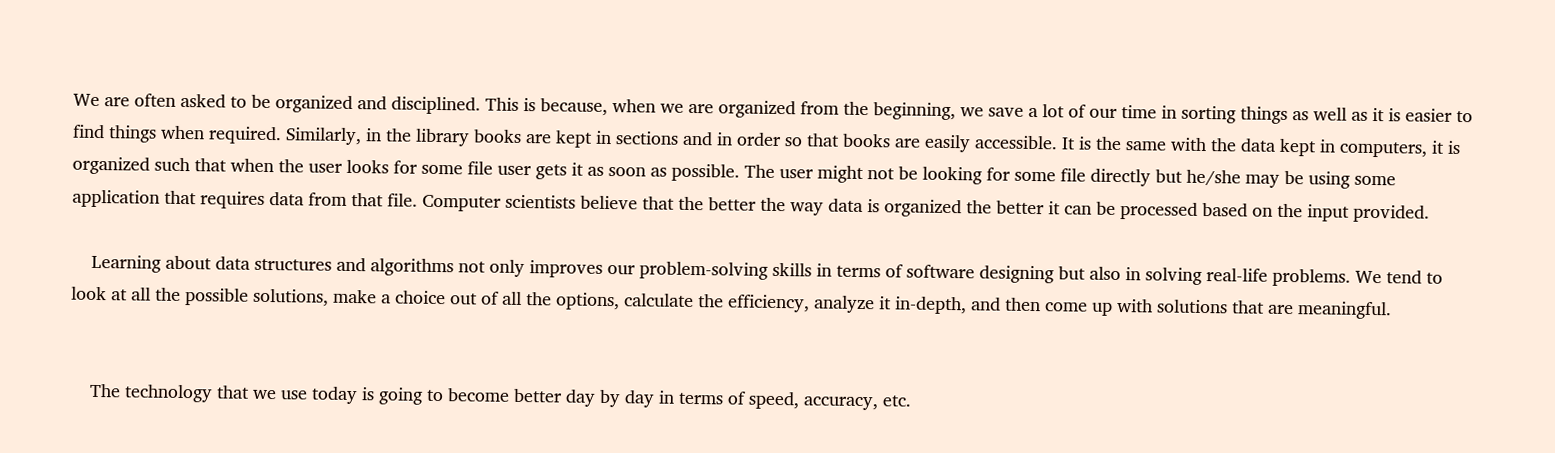We are often asked to be organized and disciplined. This is because, when we are organized from the beginning, we save a lot of our time in sorting things as well as it is easier to find things when required. Similarly, in the library books are kept in sections and in order so that books are easily accessible. It is the same with the data kept in computers, it is organized such that when the user looks for some file user gets it as soon as possible. The user might not be looking for some file directly but he/she may be using some application that requires data from that file. Computer scientists believe that the better the way data is organized the better it can be processed based on the input provided.

    Learning about data structures and algorithms not only improves our problem-solving skills in terms of software designing but also in solving real-life problems. We tend to look at all the possible solutions, make a choice out of all the options, calculate the efficiency, analyze it in-depth, and then come up with solutions that are meaningful.


    The technology that we use today is going to become better day by day in terms of speed, accuracy, etc.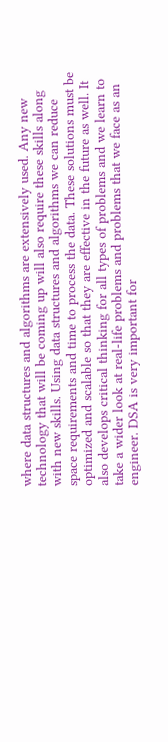where data structures and algorithms are extensively used. Any new technology that will be coming up will also require these skills along with new skills. Using data structures and algorithms we can reduce space requirements and time to process the data. These solutions must be optimized and scalable so that they are effective in the future as well. It also develops critical thinking for all types of problems and we learn to take a wider look at real-life problems and problems that we face as an engineer. DSA is very important for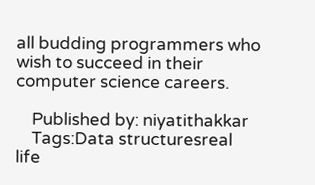all budding programmers who wish to succeed in their computer science careers.

    Published by: niyatithakkar
    Tags:Data structuresreal life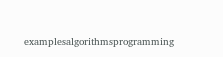examplesalgorithmsprogramming